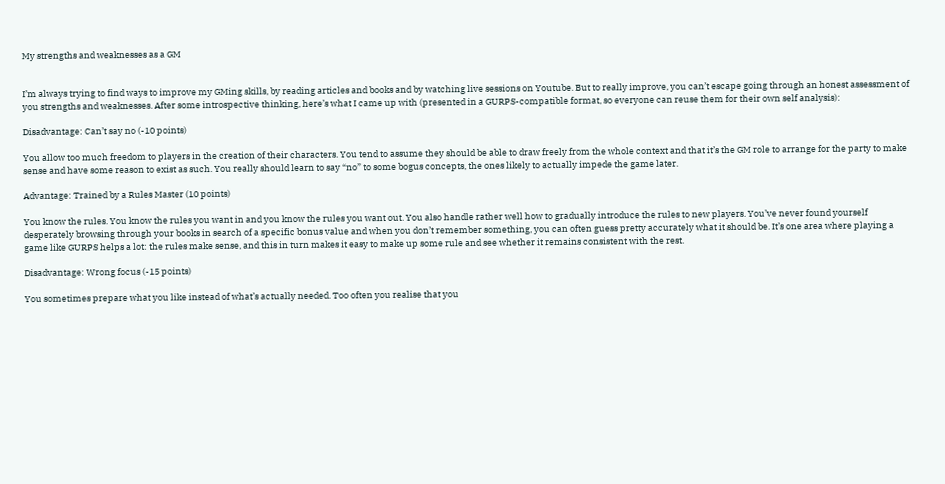My strengths and weaknesses as a GM


I’m always trying to find ways to improve my GMing skills, by reading articles and books and by watching live sessions on Youtube. But to really improve, you can’t escape going through an honest assessment of you strengths and weaknesses. After some introspective thinking, here’s what I came up with (presented in a GURPS-compatible format, so everyone can reuse them for their own self analysis):

Disadvantage: Can’t say no (-10 points)

You allow too much freedom to players in the creation of their characters. You tend to assume they should be able to draw freely from the whole context and that it’s the GM role to arrange for the party to make sense and have some reason to exist as such. You really should learn to say “no” to some bogus concepts, the ones likely to actually impede the game later.

Advantage: Trained by a Rules Master (10 points)

You know the rules. You know the rules you want in and you know the rules you want out. You also handle rather well how to gradually introduce the rules to new players. You’ve never found yourself desperately browsing through your books in search of a specific bonus value and when you don’t remember something, you can often guess pretty accurately what it should be. It’s one area where playing a game like GURPS helps a lot: the rules make sense, and this in turn makes it easy to make up some rule and see whether it remains consistent with the rest.

Disadvantage: Wrong focus (-15 points)

You sometimes prepare what you like instead of what’s actually needed. Too often you realise that you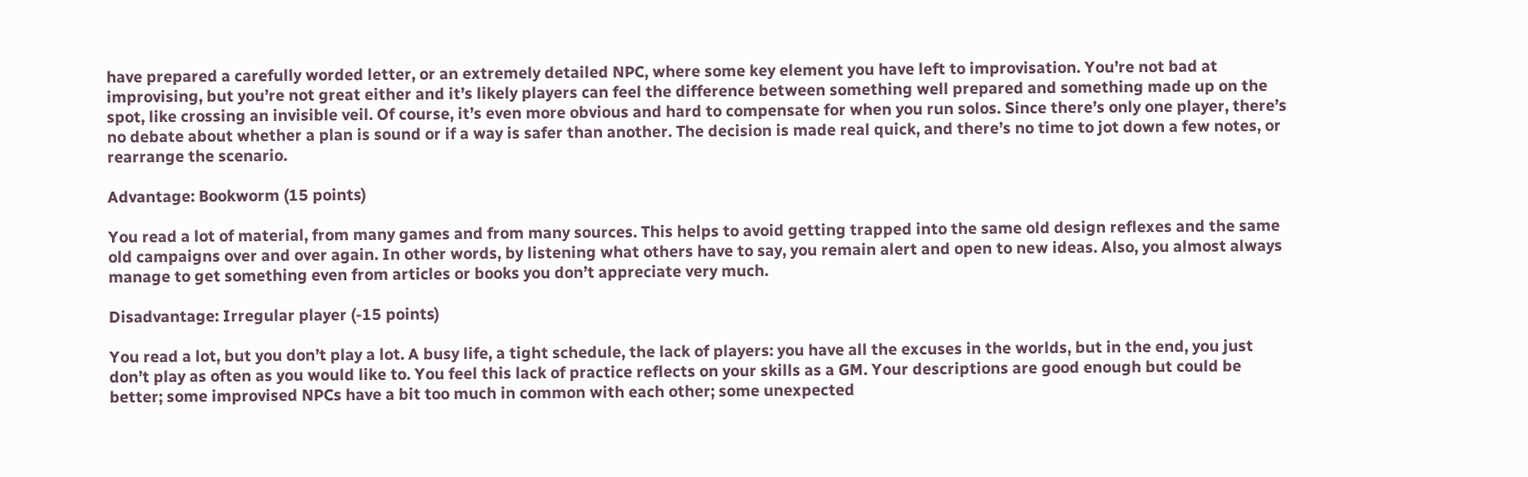have prepared a carefully worded letter, or an extremely detailed NPC, where some key element you have left to improvisation. You’re not bad at improvising, but you’re not great either and it’s likely players can feel the difference between something well prepared and something made up on the spot, like crossing an invisible veil. Of course, it’s even more obvious and hard to compensate for when you run solos. Since there’s only one player, there’s no debate about whether a plan is sound or if a way is safer than another. The decision is made real quick, and there’s no time to jot down a few notes, or rearrange the scenario.

Advantage: Bookworm (15 points)

You read a lot of material, from many games and from many sources. This helps to avoid getting trapped into the same old design reflexes and the same old campaigns over and over again. In other words, by listening what others have to say, you remain alert and open to new ideas. Also, you almost always manage to get something even from articles or books you don’t appreciate very much.

Disadvantage: Irregular player (-15 points)

You read a lot, but you don’t play a lot. A busy life, a tight schedule, the lack of players: you have all the excuses in the worlds, but in the end, you just don’t play as often as you would like to. You feel this lack of practice reflects on your skills as a GM. Your descriptions are good enough but could be better; some improvised NPCs have a bit too much in common with each other; some unexpected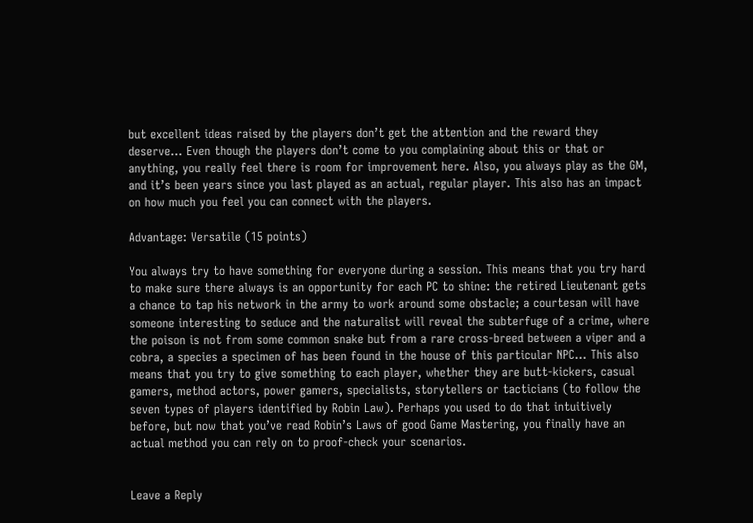but excellent ideas raised by the players don’t get the attention and the reward they deserve… Even though the players don’t come to you complaining about this or that or anything, you really feel there is room for improvement here. Also, you always play as the GM, and it’s been years since you last played as an actual, regular player. This also has an impact on how much you feel you can connect with the players.

Advantage: Versatile (15 points)

You always try to have something for everyone during a session. This means that you try hard to make sure there always is an opportunity for each PC to shine: the retired Lieutenant gets a chance to tap his network in the army to work around some obstacle; a courtesan will have someone interesting to seduce and the naturalist will reveal the subterfuge of a crime, where the poison is not from some common snake but from a rare cross-breed between a viper and a cobra, a species a specimen of has been found in the house of this particular NPC… This also means that you try to give something to each player, whether they are butt-kickers, casual gamers, method actors, power gamers, specialists, storytellers or tacticians (to follow the seven types of players identified by Robin Law). Perhaps you used to do that intuitively before, but now that you’ve read Robin’s Laws of good Game Mastering, you finally have an actual method you can rely on to proof-check your scenarios.


Leave a Reply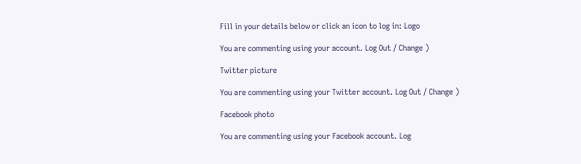Fill in your details below or click an icon to log in: Logo

You are commenting using your account. Log Out / Change )

Twitter picture

You are commenting using your Twitter account. Log Out / Change )

Facebook photo

You are commenting using your Facebook account. Log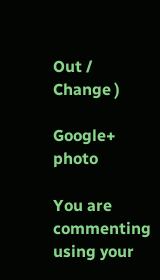Out / Change )

Google+ photo

You are commenting using your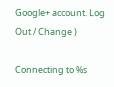Google+ account. Log Out / Change )

Connecting to %s